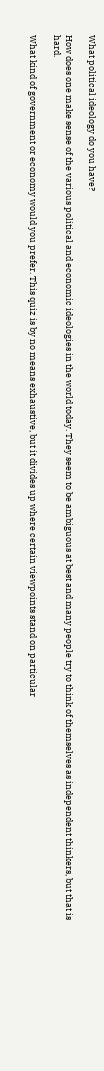What political ideology do you have?

How does one make sense of the various political and economic ideologies in the world today. They seem to be ambiguous at best and many people try to think of themselves as independent thinkers, but that is hard.

What kind of government or economy would you prefer. This quiz is by no means exhaustive, but it divides up where certain viewpoints stand on particular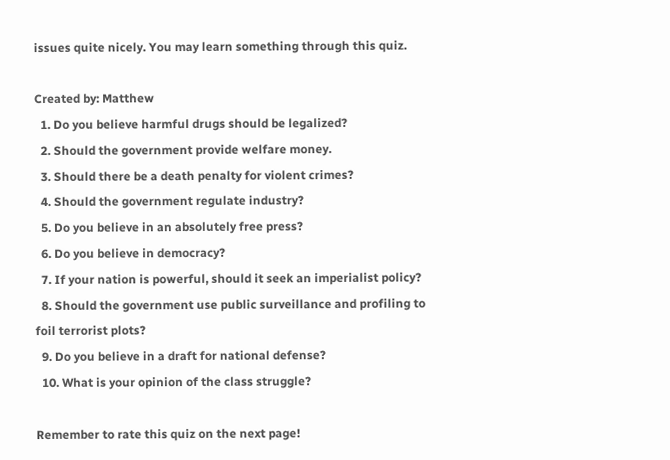issues quite nicely. You may learn something through this quiz.

Created by: Matthew
  1. Do you believe harmful drugs should be legalized?
  2. Should the government provide welfare money.
  3. Should there be a death penalty for violent crimes?
  4. Should the government regulate industry?
  5. Do you believe in an absolutely free press?
  6. Do you believe in democracy?
  7. If your nation is powerful, should it seek an imperialist policy?
  8. Should the government use public surveillance and profiling to foil terrorist plots?
  9. Do you believe in a draft for national defense?
  10. What is your opinion of the class struggle?

Remember to rate this quiz on the next page!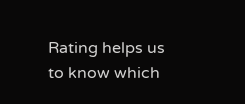Rating helps us to know which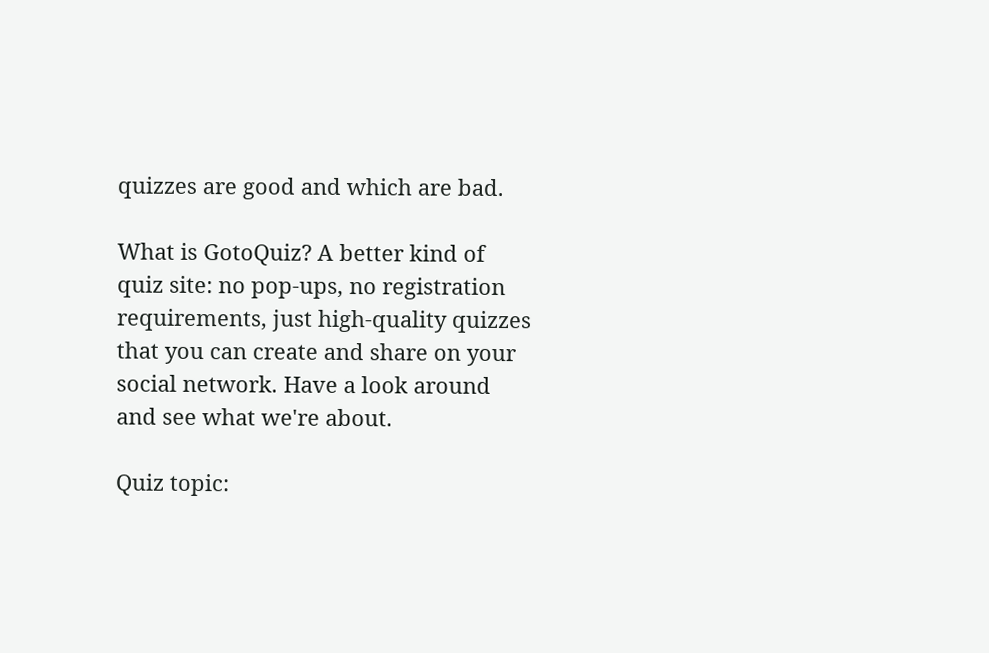quizzes are good and which are bad.

What is GotoQuiz? A better kind of quiz site: no pop-ups, no registration requirements, just high-quality quizzes that you can create and share on your social network. Have a look around and see what we're about.

Quiz topic: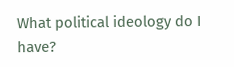What political ideology do I have?